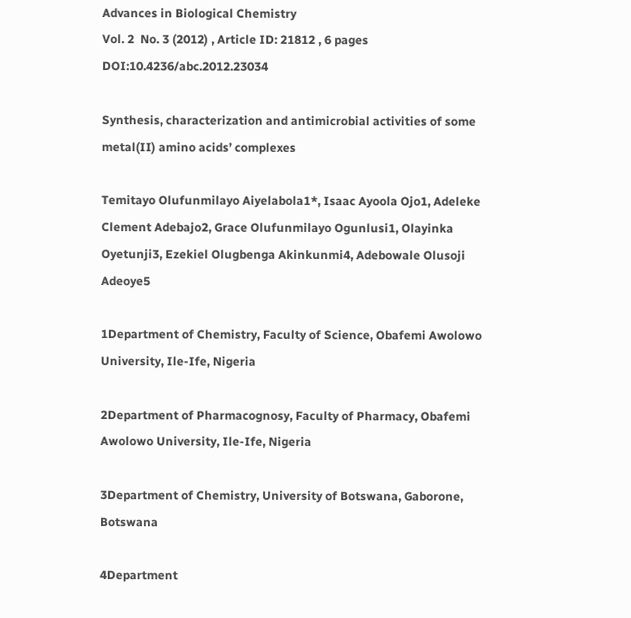Advances in Biological Chemistry
Vol. 2  No. 3 (2012) , Article ID: 21812 , 6 pages DOI:10.4236/abc.2012.23034

Synthesis, characterization and antimicrobial activities of some metal(II) amino acids’ complexes

Temitayo Olufunmilayo Aiyelabola1*, Isaac Ayoola Ojo1, Adeleke Clement Adebajo2, Grace Olufunmilayo Ogunlusi1, Olayinka Oyetunji3, Ezekiel Olugbenga Akinkunmi4, Adebowale Olusoji Adeoye5

1Department of Chemistry, Faculty of Science, Obafemi Awolowo University, Ile-Ife, Nigeria

2Department of Pharmacognosy, Faculty of Pharmacy, Obafemi Awolowo University, Ile-Ife, Nigeria

3Department of Chemistry, University of Botswana, Gaborone, Botswana

4Department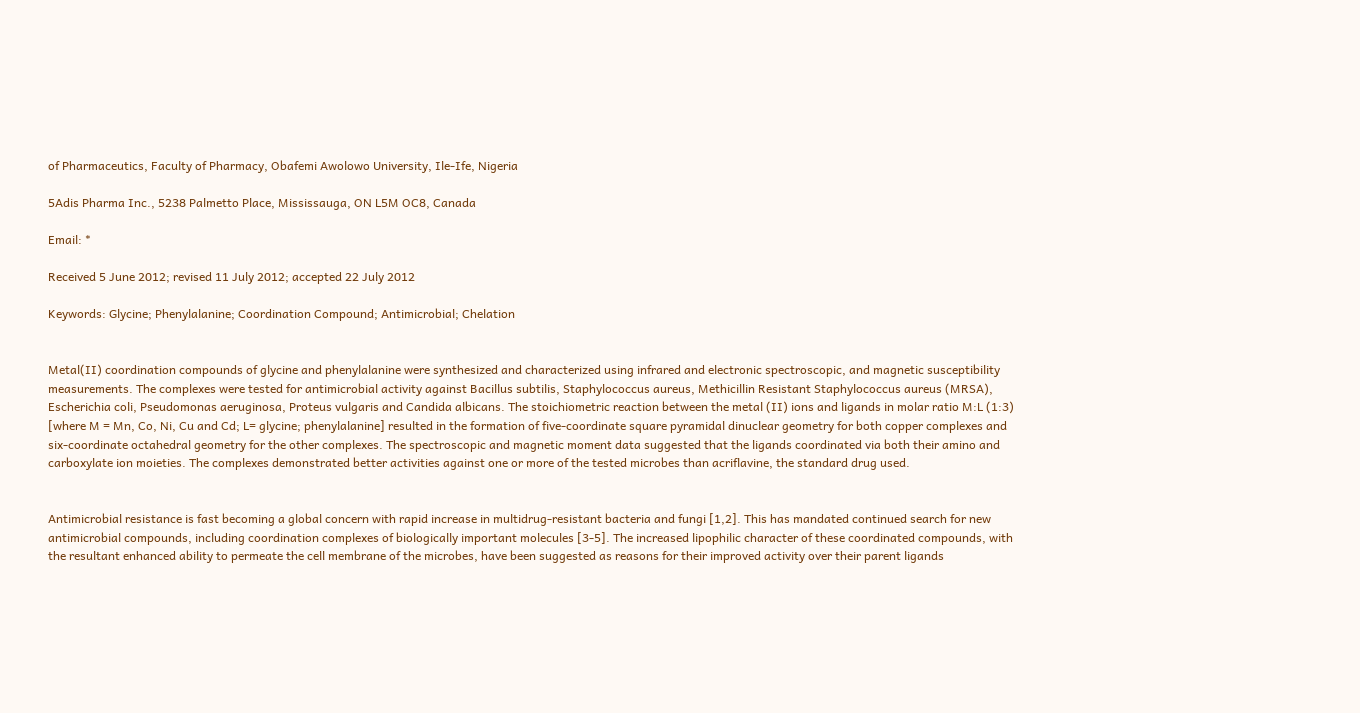of Pharmaceutics, Faculty of Pharmacy, Obafemi Awolowo University, Ile-Ife, Nigeria

5Adis Pharma Inc., 5238 Palmetto Place, Mississauga, ON L5M OC8, Canada

Email: *

Received 5 June 2012; revised 11 July 2012; accepted 22 July 2012

Keywords: Glycine; Phenylalanine; Coordination Compound; Antimicrobial; Chelation


Metal(II) coordination compounds of glycine and phenylalanine were synthesized and characterized using infrared and electronic spectroscopic, and magnetic susceptibility measurements. The complexes were tested for antimicrobial activity against Bacillus subtilis, Staphylococcus aureus, Methicillin Resistant Staphylococcus aureus (MRSA), Escherichia coli, Pseudomonas aeruginosa, Proteus vulgaris and Candida albicans. The stoichiometric reaction between the metal (II) ions and ligands in molar ratio M:L (1:3) [where M = Mn, Co, Ni, Cu and Cd; L= glycine; phenylalanine] resulted in the formation of five-coordinate square pyramidal dinuclear geometry for both copper complexes and six-coordinate octahedral geometry for the other complexes. The spectroscopic and magnetic moment data suggested that the ligands coordinated via both their amino and carboxylate ion moieties. The complexes demonstrated better activities against one or more of the tested microbes than acriflavine, the standard drug used.


Antimicrobial resistance is fast becoming a global concern with rapid increase in multidrug-resistant bacteria and fungi [1,2]. This has mandated continued search for new antimicrobial compounds, including coordination complexes of biologically important molecules [3-5]. The increased lipophilic character of these coordinated compounds, with the resultant enhanced ability to permeate the cell membrane of the microbes, have been suggested as reasons for their improved activity over their parent ligands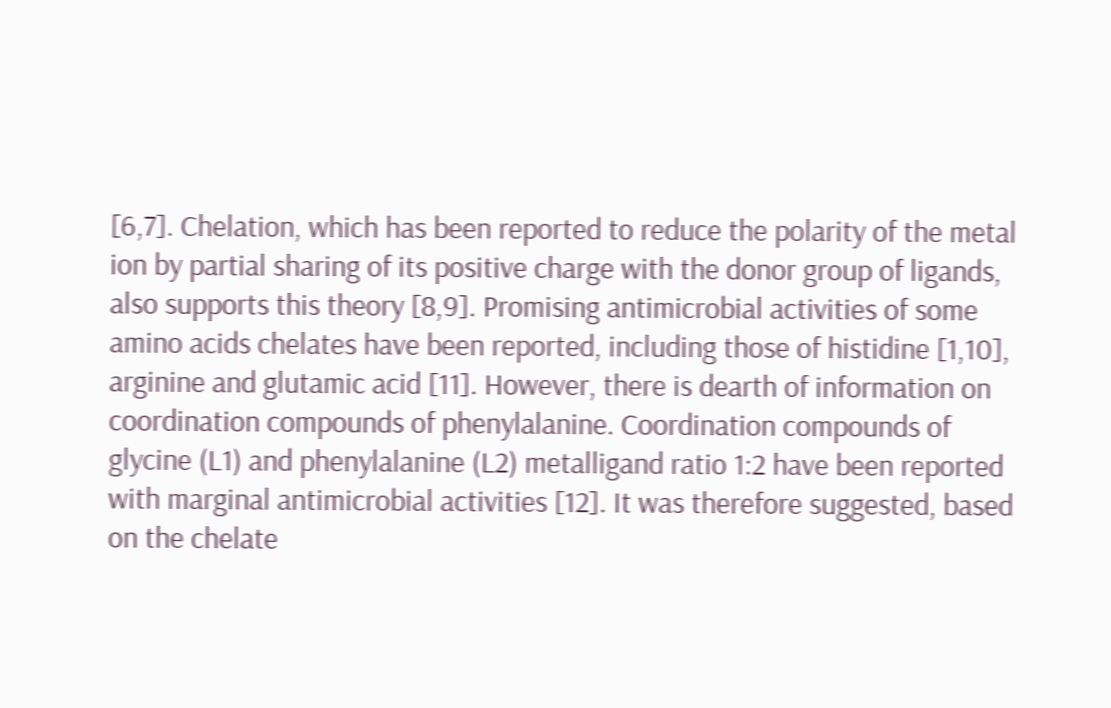[6,7]. Chelation, which has been reported to reduce the polarity of the metal ion by partial sharing of its positive charge with the donor group of ligands, also supports this theory [8,9]. Promising antimicrobial activities of some amino acids chelates have been reported, including those of histidine [1,10], arginine and glutamic acid [11]. However, there is dearth of information on coordination compounds of phenylalanine. Coordination compounds of glycine (L1) and phenylalanine (L2) metalligand ratio 1:2 have been reported with marginal antimicrobial activities [12]. It was therefore suggested, based on the chelate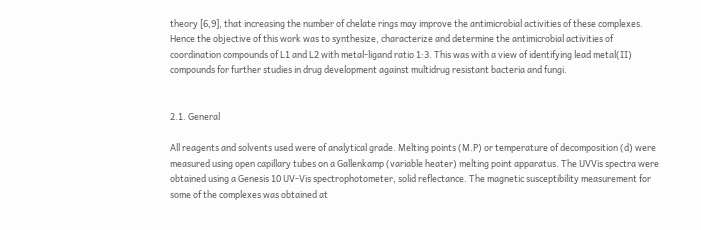theory [6,9], that increasing the number of chelate rings may improve the antimicrobial activities of these complexes. Hence the objective of this work was to synthesize, characterize and determine the antimicrobial activities of coordination compounds of L1 and L2 with metal-ligand ratio 1:3. This was with a view of identifying lead metal(II) compounds for further studies in drug development against multidrug resistant bacteria and fungi.


2.1. General

All reagents and solvents used were of analytical grade. Melting points (M.P) or temperature of decomposition (d) were measured using open capillary tubes on a Gallenkamp (variable heater) melting point apparatus. The UVVis spectra were obtained using a Genesis 10 UV-Vis spectrophotometer, solid reflectance. The magnetic susceptibility measurement for some of the complexes was obtained at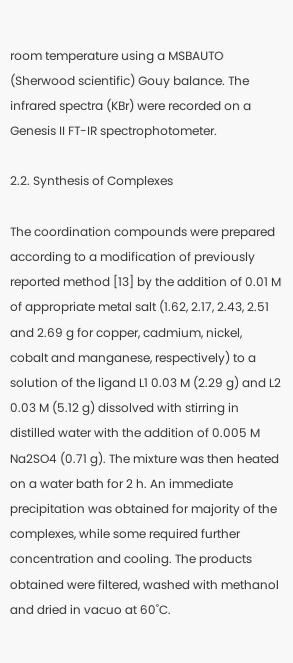room temperature using a MSBAUTO (Sherwood scientific) Gouy balance. The infrared spectra (KBr) were recorded on a Genesis II FT-IR spectrophotometer.

2.2. Synthesis of Complexes

The coordination compounds were prepared according to a modification of previously reported method [13] by the addition of 0.01 M of appropriate metal salt (1.62, 2.17, 2.43, 2.51 and 2.69 g for copper, cadmium, nickel, cobalt and manganese, respectively) to a solution of the ligand L1 0.03 M (2.29 g) and L2 0.03 M (5.12 g) dissolved with stirring in distilled water with the addition of 0.005 M Na2SO4 (0.71 g). The mixture was then heated on a water bath for 2 h. An immediate precipitation was obtained for majority of the complexes, while some required further concentration and cooling. The products obtained were filtered, washed with methanol and dried in vacuo at 60˚C.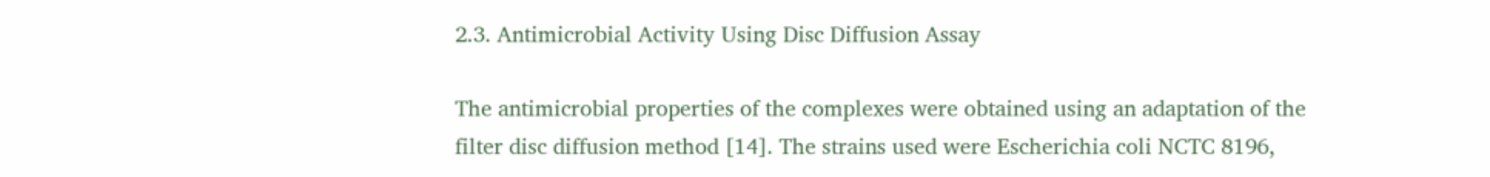2.3. Antimicrobial Activity Using Disc Diffusion Assay

The antimicrobial properties of the complexes were obtained using an adaptation of the filter disc diffusion method [14]. The strains used were Escherichia coli NCTC 8196,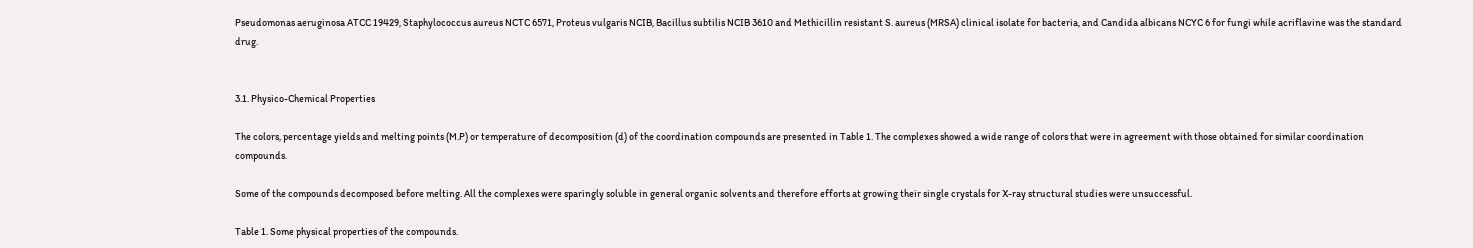Pseudomonas aeruginosa ATCC 19429, Staphylococcus aureus NCTC 6571, Proteus vulgaris NCIB, Bacillus subtilis NCIB 3610 and Methicillin resistant S. aureus (MRSA) clinical isolate for bacteria, and Candida albicans NCYC 6 for fungi while acriflavine was the standard drug.


3.1. Physico-Chemical Properties

The colors, percentage yields and melting points (M.P) or temperature of decomposition (d) of the coordination compounds are presented in Table 1. The complexes showed a wide range of colors that were in agreement with those obtained for similar coordination compounds.

Some of the compounds decomposed before melting. All the complexes were sparingly soluble in general organic solvents and therefore efforts at growing their single crystals for X-ray structural studies were unsuccessful.

Table 1. Some physical properties of the compounds.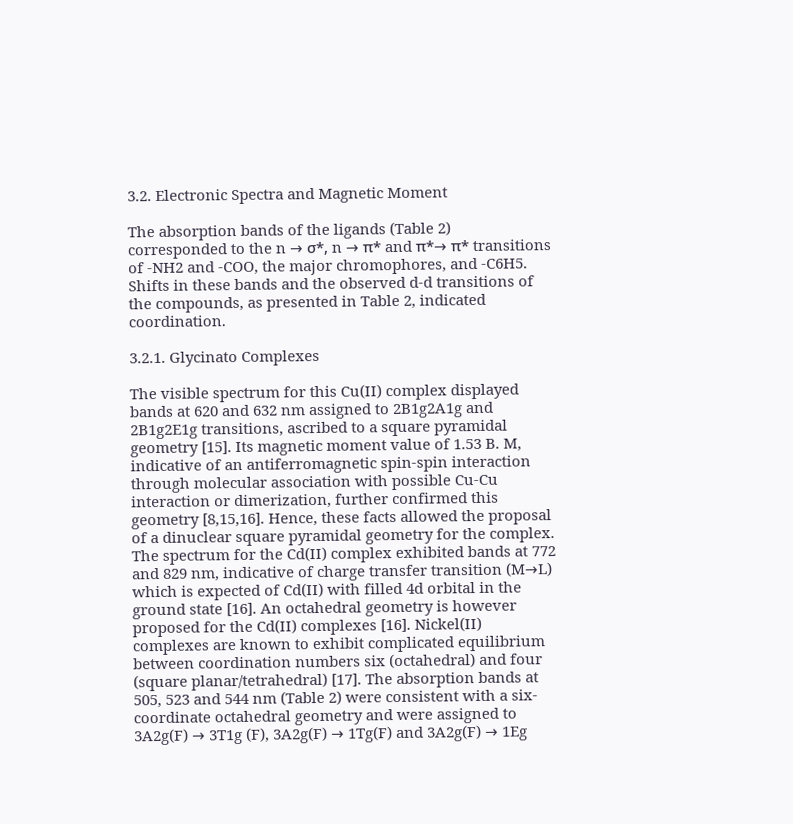3.2. Electronic Spectra and Magnetic Moment

The absorption bands of the ligands (Table 2) corresponded to the n → σ*, n → π* and π*→ π* transitions of -NH2 and -COO, the major chromophores, and -C6H5. Shifts in these bands and the observed d-d transitions of the compounds, as presented in Table 2, indicated coordination.

3.2.1. Glycinato Complexes

The visible spectrum for this Cu(II) complex displayed bands at 620 and 632 nm assigned to 2B1g2A1g and 2B1g2E1g transitions, ascribed to a square pyramidal geometry [15]. Its magnetic moment value of 1.53 B. M, indicative of an antiferromagnetic spin-spin interaction through molecular association with possible Cu-Cu interaction or dimerization, further confirmed this geometry [8,15,16]. Hence, these facts allowed the proposal of a dinuclear square pyramidal geometry for the complex. The spectrum for the Cd(II) complex exhibited bands at 772 and 829 nm, indicative of charge transfer transition (M→L) which is expected of Cd(II) with filled 4d orbital in the ground state [16]. An octahedral geometry is however proposed for the Cd(II) complexes [16]. Nickel(II) complexes are known to exhibit complicated equilibrium between coordination numbers six (octahedral) and four (square planar/tetrahedral) [17]. The absorption bands at 505, 523 and 544 nm (Table 2) were consistent with a six-coordinate octahedral geometry and were assigned to 3A2g(F) → 3T1g (F), 3A2g(F) → 1Tg(F) and 3A2g(F) → 1Eg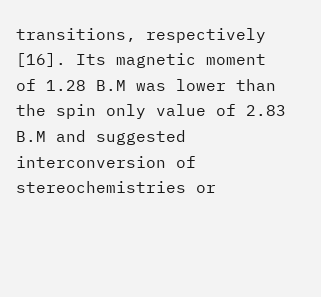transitions, respectively [16]. Its magnetic moment of 1.28 B.M was lower than the spin only value of 2.83 B.M and suggested interconversion of stereochemistries or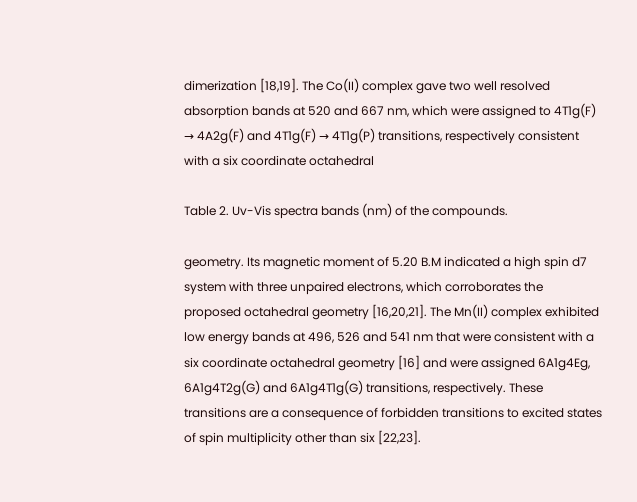dimerization [18,19]. The Co(II) complex gave two well resolved absorption bands at 520 and 667 nm, which were assigned to 4T1g(F) → 4A2g(F) and 4T1g(F) → 4T1g(P) transitions, respectively consistent with a six coordinate octahedral

Table 2. Uv-Vis spectra bands (nm) of the compounds.

geometry. Its magnetic moment of 5.20 B.M indicated a high spin d7 system with three unpaired electrons, which corroborates the proposed octahedral geometry [16,20,21]. The Mn(II) complex exhibited low energy bands at 496, 526 and 541 nm that were consistent with a six coordinate octahedral geometry [16] and were assigned 6A1g4Eg, 6A1g4T2g(G) and 6A1g4T1g(G) transitions, respectively. These transitions are a consequence of forbidden transitions to excited states of spin multiplicity other than six [22,23].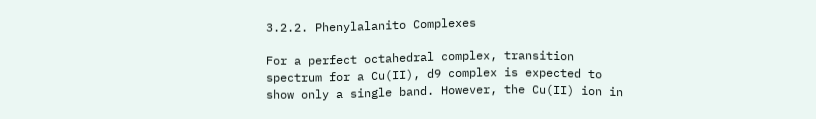3.2.2. Phenylalanito Complexes

For a perfect octahedral complex, transition spectrum for a Cu(II), d9 complex is expected to show only a single band. However, the Cu(II) ion in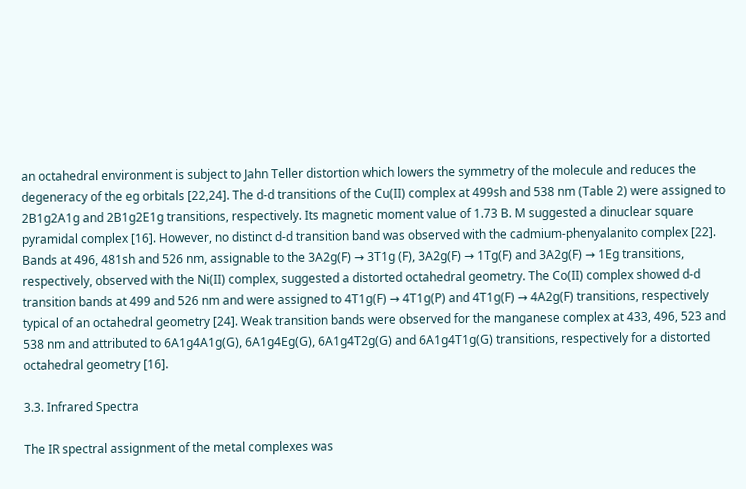an octahedral environment is subject to Jahn Teller distortion which lowers the symmetry of the molecule and reduces the degeneracy of the eg orbitals [22,24]. The d-d transitions of the Cu(II) complex at 499sh and 538 nm (Table 2) were assigned to 2B1g2A1g and 2B1g2E1g transitions, respectively. Its magnetic moment value of 1.73 B. M suggested a dinuclear square pyramidal complex [16]. However, no distinct d-d transition band was observed with the cadmium-phenyalanito complex [22]. Bands at 496, 481sh and 526 nm, assignable to the 3A2g(F) → 3T1g (F), 3A2g(F) → 1Tg(F) and 3A2g(F) → 1Eg transitions, respectively, observed with the Ni(II) complex, suggested a distorted octahedral geometry. The Co(II) complex showed d-d transition bands at 499 and 526 nm and were assigned to 4T1g(F) → 4T1g(P) and 4T1g(F) → 4A2g(F) transitions, respectively typical of an octahedral geometry [24]. Weak transition bands were observed for the manganese complex at 433, 496, 523 and 538 nm and attributed to 6A1g4A1g(G), 6A1g4Eg(G), 6A1g4T2g(G) and 6A1g4T1g(G) transitions, respectively for a distorted octahedral geometry [16].

3.3. Infrared Spectra

The IR spectral assignment of the metal complexes was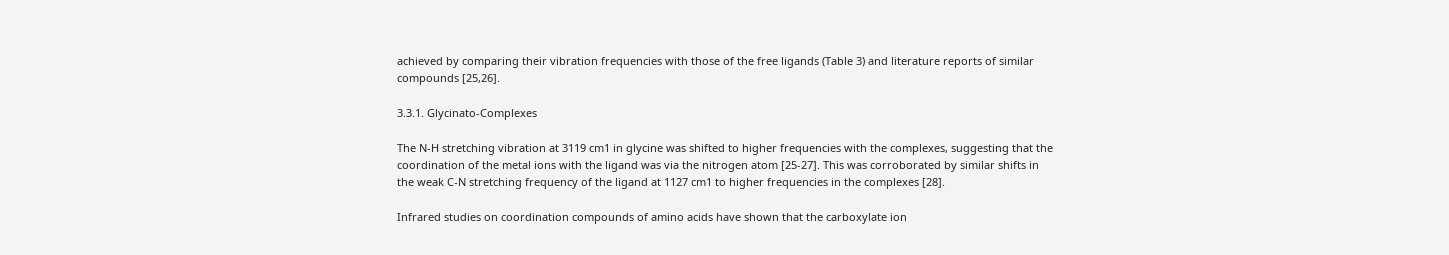achieved by comparing their vibration frequencies with those of the free ligands (Table 3) and literature reports of similar compounds [25,26].

3.3.1. Glycinato-Complexes

The N-H stretching vibration at 3119 cm1 in glycine was shifted to higher frequencies with the complexes, suggesting that the coordination of the metal ions with the ligand was via the nitrogen atom [25-27]. This was corroborated by similar shifts in the weak C-N stretching frequency of the ligand at 1127 cm1 to higher frequencies in the complexes [28].

Infrared studies on coordination compounds of amino acids have shown that the carboxylate ion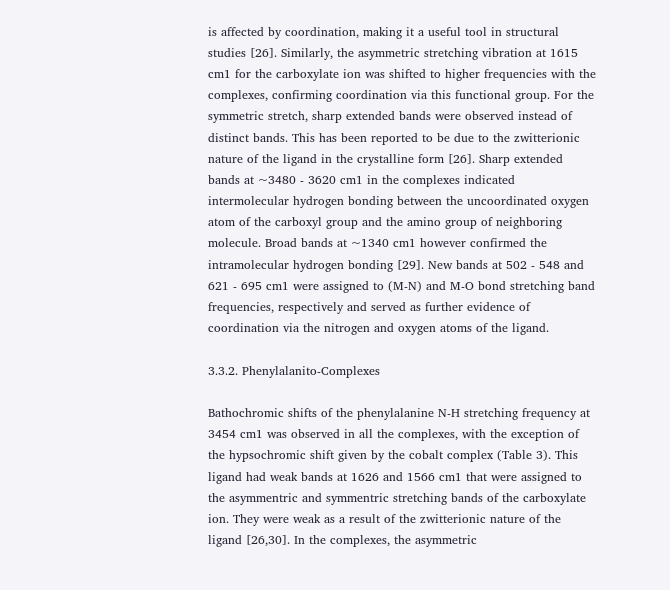is affected by coordination, making it a useful tool in structural studies [26]. Similarly, the asymmetric stretching vibration at 1615 cm1 for the carboxylate ion was shifted to higher frequencies with the complexes, confirming coordination via this functional group. For the symmetric stretch, sharp extended bands were observed instead of distinct bands. This has been reported to be due to the zwitterionic nature of the ligand in the crystalline form [26]. Sharp extended bands at ~3480 - 3620 cm1 in the complexes indicated intermolecular hydrogen bonding between the uncoordinated oxygen atom of the carboxyl group and the amino group of neighboring molecule. Broad bands at ~1340 cm1 however confirmed the intramolecular hydrogen bonding [29]. New bands at 502 - 548 and 621 - 695 cm1 were assigned to (M-N) and M-O bond stretching band frequencies, respectively and served as further evidence of coordination via the nitrogen and oxygen atoms of the ligand.

3.3.2. Phenylalanito-Complexes

Bathochromic shifts of the phenylalanine N-H stretching frequency at 3454 cm1 was observed in all the complexes, with the exception of the hypsochromic shift given by the cobalt complex (Table 3). This ligand had weak bands at 1626 and 1566 cm1 that were assigned to the asymmentric and symmentric stretching bands of the carboxylate ion. They were weak as a result of the zwitterionic nature of the ligand [26,30]. In the complexes, the asymmetric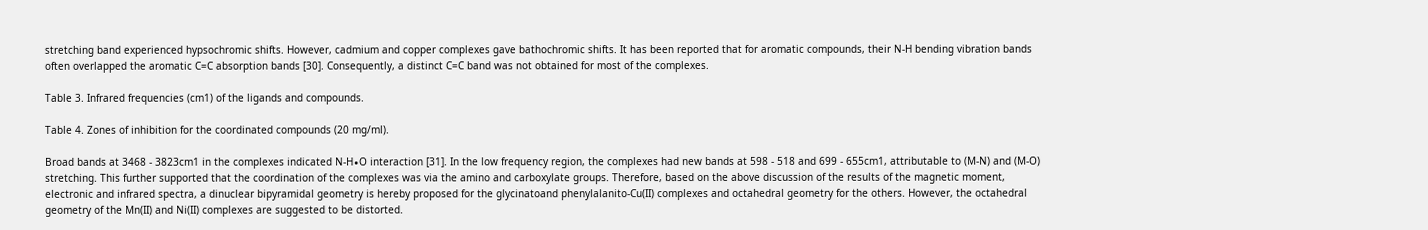stretching band experienced hypsochromic shifts. However, cadmium and copper complexes gave bathochromic shifts. It has been reported that for aromatic compounds, their N-H bending vibration bands often overlapped the aromatic C=C absorption bands [30]. Consequently, a distinct C=C band was not obtained for most of the complexes.

Table 3. Infrared frequencies (cm1) of the ligands and compounds.

Table 4. Zones of inhibition for the coordinated compounds (20 mg/ml).

Broad bands at 3468 - 3823cm1 in the complexes indicated N-H∙O interaction [31]. In the low frequency region, the complexes had new bands at 598 - 518 and 699 - 655cm1, attributable to (M-N) and (M-O) stretching. This further supported that the coordination of the complexes was via the amino and carboxylate groups. Therefore, based on the above discussion of the results of the magnetic moment, electronic and infrared spectra, a dinuclear bipyramidal geometry is hereby proposed for the glycinatoand phenylalanito-Cu(II) complexes and octahedral geometry for the others. However, the octahedral geometry of the Mn(II) and Ni(II) complexes are suggested to be distorted.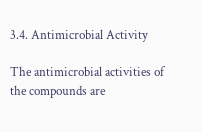3.4. Antimicrobial Activity

The antimicrobial activities of the compounds are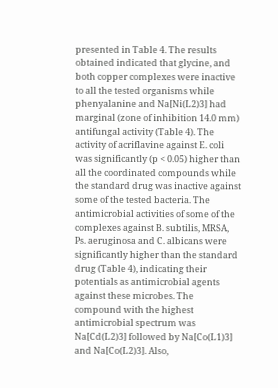presented in Table 4. The results obtained indicated that glycine, and both copper complexes were inactive to all the tested organisms while phenyalanine and Na[Ni(L2)3] had marginal (zone of inhibition 14.0 mm) antifungal activity (Table 4). The activity of acriflavine against E. coli was significantly (p < 0.05) higher than all the coordinated compounds while the standard drug was inactive against some of the tested bacteria. The antimicrobial activities of some of the complexes against B. subtilis, MRSA, Ps. aeruginosa and C. albicans were significantly higher than the standard drug (Table 4), indicating their potentials as antimicrobial agents against these microbes. The compound with the highest antimicrobial spectrum was Na[Cd(L2)3] followed by Na[Co(L1)3] and Na[Co(L2)3]. Also,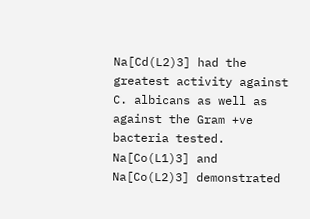Na[Cd(L2)3] had the greatest activity against C. albicans as well as against the Gram +ve bacteria tested. Na[Co(L1)3] and Na[Co(L2)3] demonstrated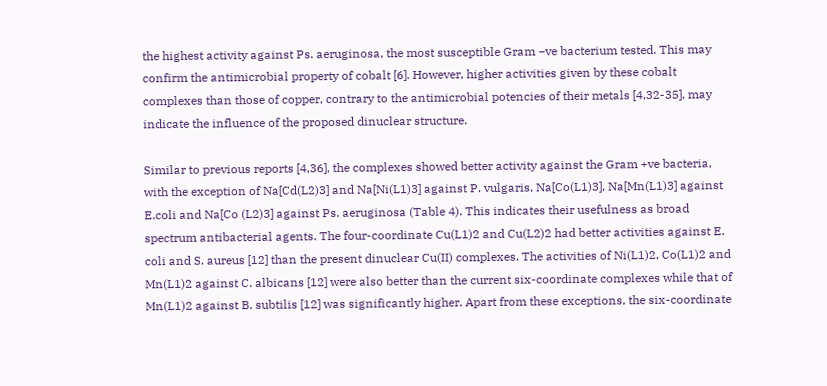the highest activity against Ps. aeruginosa, the most susceptible Gram −ve bacterium tested. This may confirm the antimicrobial property of cobalt [6]. However, higher activities given by these cobalt complexes than those of copper, contrary to the antimicrobial potencies of their metals [4,32-35], may indicate the influence of the proposed dinuclear structure.

Similar to previous reports [4,36], the complexes showed better activity against the Gram +ve bacteria, with the exception of Na[Cd(L2)3] and Na[Ni(L1)3] against P. vulgaris, Na[Co(L1)3], Na[Mn(L1)3] against E.coli and Na[Co (L2)3] against Ps. aeruginosa (Table 4). This indicates their usefulness as broad spectrum antibacterial agents. The four-coordinate Cu(L1)2 and Cu(L2)2 had better activities against E. coli and S. aureus [12] than the present dinuclear Cu(II) complexes. The activities of Ni(L1)2, Co(L1)2 and Mn(L1)2 against C. albicans [12] were also better than the current six-coordinate complexes while that of Mn(L1)2 against B. subtilis [12] was significantly higher. Apart from these exceptions, the six-coordinate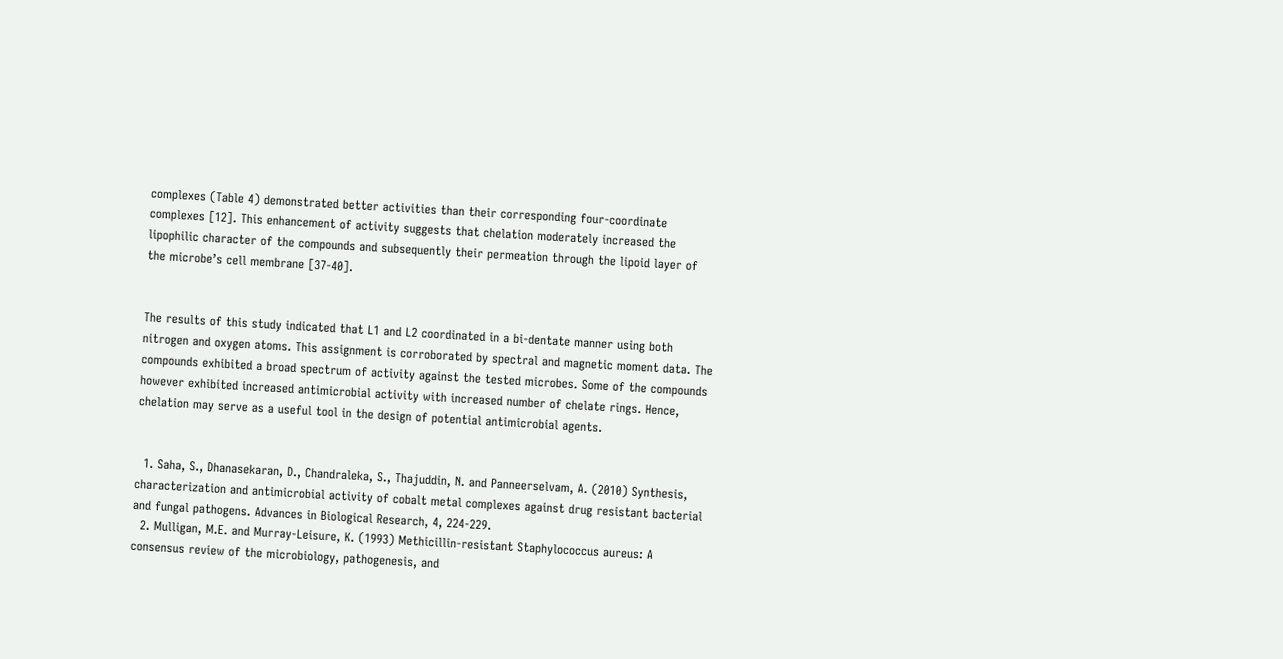complexes (Table 4) demonstrated better activities than their corresponding four-coordinate complexes [12]. This enhancement of activity suggests that chelation moderately increased the lipophilic character of the compounds and subsequently their permeation through the lipoid layer of the microbe’s cell membrane [37-40].


The results of this study indicated that L1 and L2 coordinated in a bi-dentate manner using both nitrogen and oxygen atoms. This assignment is corroborated by spectral and magnetic moment data. The compounds exhibited a broad spectrum of activity against the tested microbes. Some of the compounds however exhibited increased antimicrobial activity with increased number of chelate rings. Hence, chelation may serve as a useful tool in the design of potential antimicrobial agents.


  1. Saha, S., Dhanasekaran, D., Chandraleka, S., Thajuddin, N. and Panneerselvam, A. (2010) Synthesis, characterization and antimicrobial activity of cobalt metal complexes against drug resistant bacterial and fungal pathogens. Advances in Biological Research, 4, 224-229.
  2. Mulligan, M.E. and Murray-Leisure, K. (1993) Methicillin-resistant Staphylococcus aureus: A consensus review of the microbiology, pathogenesis, and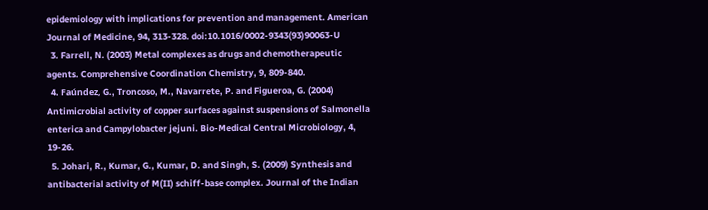epidemiology with implications for prevention and management. American Journal of Medicine, 94, 313-328. doi:10.1016/0002-9343(93)90063-U
  3. Farrell, N. (2003) Metal complexes as drugs and chemotherapeutic agents. Comprehensive Coordination Chemistry, 9, 809-840.
  4. Faúndez, G., Troncoso, M., Navarrete, P. and Figueroa, G. (2004) Antimicrobial activity of copper surfaces against suspensions of Salmonella enterica and Campylobacter jejuni. Bio-Medical Central Microbiology, 4, 19-26.
  5. Johari, R., Kumar, G., Kumar, D. and Singh, S. (2009) Synthesis and antibacterial activity of M(II) schiff-base complex. Journal of the Indian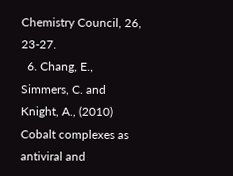Chemistry Council, 26, 23-27.
  6. Chang, E., Simmers, C. and Knight, A., (2010) Cobalt complexes as antiviral and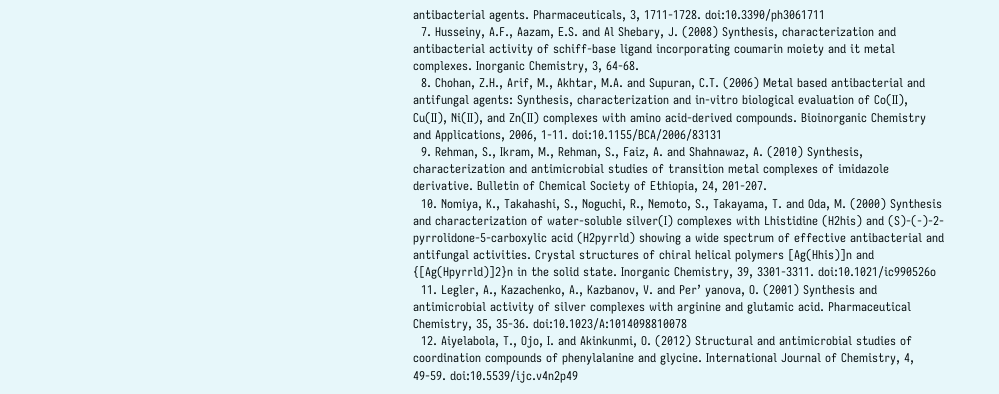antibacterial agents. Pharmaceuticals, 3, 1711-1728. doi:10.3390/ph3061711
  7. Husseiny, A.F., Aazam, E.S. and Al Shebary, J. (2008) Synthesis, characterization and antibacterial activity of schiff-base ligand incorporating coumarin moiety and it metal complexes. Inorganic Chemistry, 3, 64-68.
  8. Chohan, Z.H., Arif, M., Akhtar, M.A. and Supuran, C.T. (2006) Metal based antibacterial and antifungal agents: Synthesis, characterization and in-vitro biological evaluation of Co(II), Cu(II), Ni(II), and Zn(II) complexes with amino acid-derived compounds. Bioinorganic Chemistry and Applications, 2006, 1-11. doi:10.1155/BCA/2006/83131
  9. Rehman, S., Ikram, M., Rehman, S., Faiz, A. and Shahnawaz, A. (2010) Synthesis, characterization and antimicrobial studies of transition metal complexes of imidazole derivative. Bulletin of Chemical Society of Ethiopia, 24, 201-207.
  10. Nomiya, K., Takahashi, S., Noguchi, R., Nemoto, S., Takayama, T. and Oda, M. (2000) Synthesis and characterization of water-soluble silver(I) complexes with Lhistidine (H2his) and (S)-(-)-2-pyrrolidone-5-carboxylic acid (H2pyrrld) showing a wide spectrum of effective antibacterial and antifungal activities. Crystal structures of chiral helical polymers [Ag(Hhis)]n and {[Ag(Hpyrrld)]2}n in the solid state. Inorganic Chemistry, 39, 3301-3311. doi:10.1021/ic990526o
  11. Legler, A., Kazachenko, A., Kazbanov, V. and Per’ yanova, O. (2001) Synthesis and antimicrobial activity of silver complexes with arginine and glutamic acid. Pharmaceutical Chemistry, 35, 35-36. doi:10.1023/A:1014098810078
  12. Aiyelabola, T., Ojo, I. and Akinkunmi, O. (2012) Structural and antimicrobial studies of coordination compounds of phenylalanine and glycine. International Journal of Chemistry, 4, 49-59. doi:10.5539/ijc.v4n2p49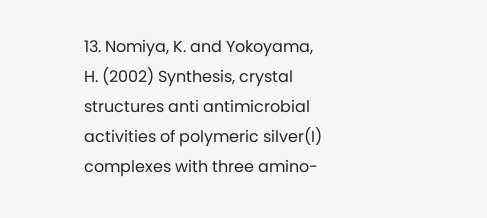13. Nomiya, K. and Yokoyama, H. (2002) Synthesis, crystal structures anti antimicrobial activities of polymeric silver(I) complexes with three amino-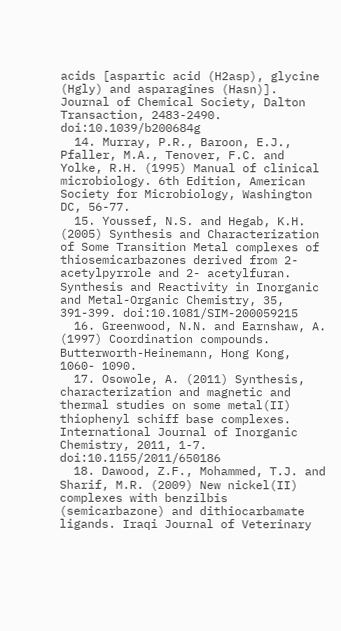acids [aspartic acid (H2asp), glycine (Hgly) and asparagines (Hasn)]. Journal of Chemical Society, Dalton Transaction, 2483-2490. doi:10.1039/b200684g
  14. Murray, P.R., Baroon, E.J., Pfaller, M.A., Tenover, F.C. and Yolke, R.H. (1995) Manual of clinical microbiology. 6th Edition, American Society for Microbiology, Washington DC, 56-77.
  15. Youssef, N.S. and Hegab, K.H. (2005) Synthesis and Characterization of Some Transition Metal complexes of thiosemicarbazones derived from 2-acetylpyrrole and 2- acetylfuran. Synthesis and Reactivity in Inorganic and Metal-Organic Chemistry, 35, 391-399. doi:10.1081/SIM-200059215
  16. Greenwood, N.N. and Earnshaw, A. (1997) Coordination compounds. Butterworth-Heinemann, Hong Kong, 1060- 1090.
  17. Osowole, A. (2011) Synthesis, characterization and magnetic and thermal studies on some metal(II) thiophenyl schiff base complexes. International Journal of Inorganic Chemistry, 2011, 1-7. doi:10.1155/2011/650186
  18. Dawood, Z.F., Mohammed, T.J. and Sharif, M.R. (2009) New nickel(II) complexes with benzilbis (semicarbazone) and dithiocarbamate ligands. Iraqi Journal of Veterinary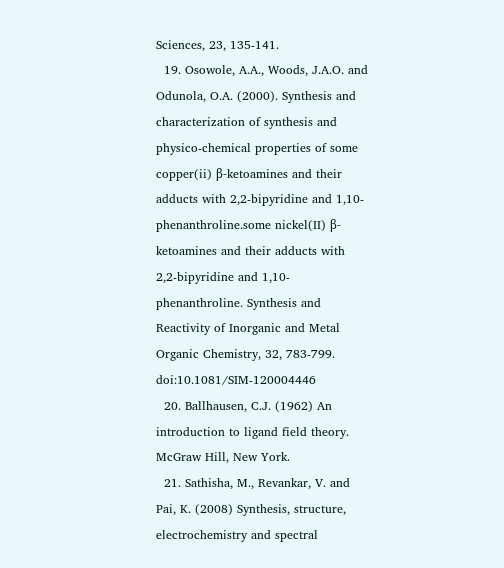Sciences, 23, 135-141.
  19. Osowole, A.A., Woods, J.A.O. and Odunola, O.A. (2000). Synthesis and characterization of synthesis and physico-chemical properties of some copper(ii) β-ketoamines and their adducts with 2,2-bipyridine and 1,10-phenanthroline.some nickel(II) β-ketoamines and their adducts with 2,2-bipyridine and 1,10-phenanthroline. Synthesis and Reactivity of Inorganic and Metal Organic Chemistry, 32, 783-799. doi:10.1081/SIM-120004446
  20. Ballhausen, C.J. (1962) An introduction to ligand field theory. McGraw Hill, New York.
  21. Sathisha, M., Revankar, V. and Pai, K. (2008) Synthesis, structure, electrochemistry and spectral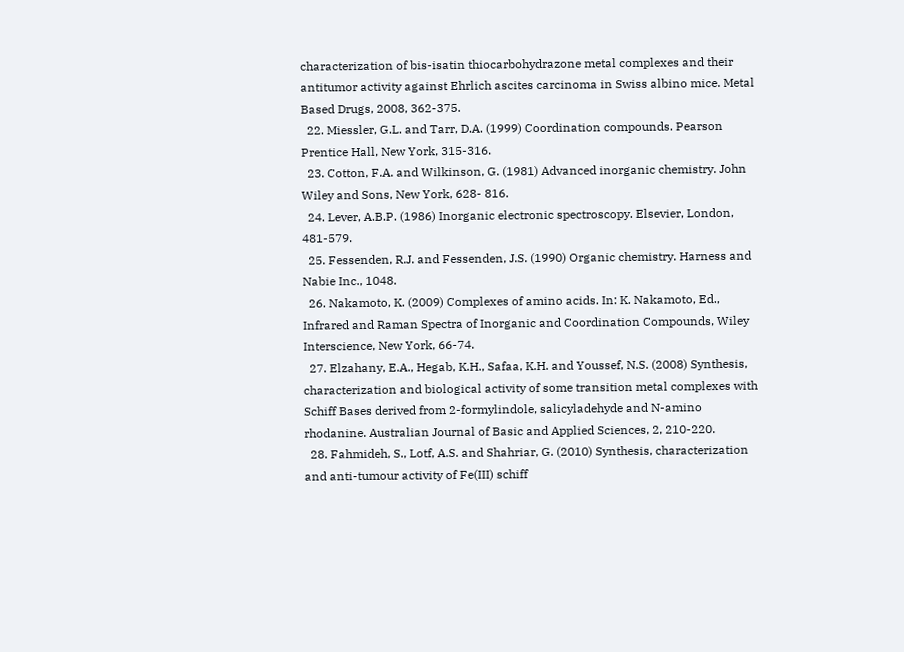characterization of bis-isatin thiocarbohydrazone metal complexes and their antitumor activity against Ehrlich ascites carcinoma in Swiss albino mice. Metal Based Drugs, 2008, 362-375.
  22. Miessler, G.L. and Tarr, D.A. (1999) Coordination compounds. Pearson Prentice Hall, New York, 315-316.
  23. Cotton, F.A. and Wilkinson, G. (1981) Advanced inorganic chemistry. John Wiley and Sons, New York, 628- 816.
  24. Lever, A.B.P. (1986) Inorganic electronic spectroscopy. Elsevier, London, 481-579.
  25. Fessenden, R.J. and Fessenden, J.S. (1990) Organic chemistry. Harness and Nabie Inc., 1048.
  26. Nakamoto, K. (2009) Complexes of amino acids. In: K. Nakamoto, Ed., Infrared and Raman Spectra of Inorganic and Coordination Compounds, Wiley Interscience, New York, 66-74.
  27. Elzahany, E.A., Hegab, K.H., Safaa, K.H. and Youssef, N.S. (2008) Synthesis, characterization and biological activity of some transition metal complexes with Schiff Bases derived from 2-formylindole, salicyladehyde and N-amino rhodanine. Australian Journal of Basic and Applied Sciences, 2, 210-220.
  28. Fahmideh, S., Lotf, A.S. and Shahriar, G. (2010) Synthesis, characterization and anti-tumour activity of Fe(III) schiff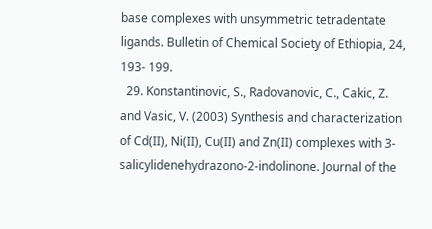base complexes with unsymmetric tetradentate ligands. Bulletin of Chemical Society of Ethiopia, 24, 193- 199.
  29. Konstantinovic, S., Radovanovic, C., Cakic, Z. and Vasic, V. (2003) Synthesis and characterization of Cd(II), Ni(II), Cu(II) and Zn(II) complexes with 3-salicylidenehydrazono-2-indolinone. Journal of the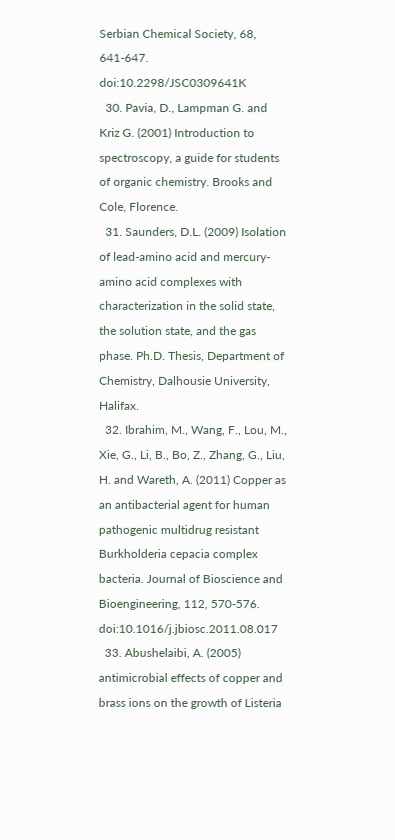Serbian Chemical Society, 68, 641-647. doi:10.2298/JSC0309641K
  30. Pavia, D., Lampman G. and Kriz G. (2001) Introduction to spectroscopy, a guide for students of organic chemistry. Brooks and Cole, Florence.
  31. Saunders, D.L. (2009) Isolation of lead-amino acid and mercury-amino acid complexes with characterization in the solid state, the solution state, and the gas phase. Ph.D. Thesis, Department of Chemistry, Dalhousie University, Halifax.
  32. Ibrahim, M., Wang, F., Lou, M., Xie, G., Li, B., Bo, Z., Zhang, G., Liu, H. and Wareth, A. (2011) Copper as an antibacterial agent for human pathogenic multidrug resistant Burkholderia cepacia complex bacteria. Journal of Bioscience and Bioengineering, 112, 570-576. doi:10.1016/j.jbiosc.2011.08.017
  33. Abushelaibi, A. (2005) antimicrobial effects of copper and brass ions on the growth of Listeria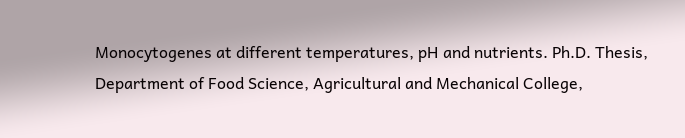Monocytogenes at different temperatures, pH and nutrients. Ph.D. Thesis, Department of Food Science, Agricultural and Mechanical College,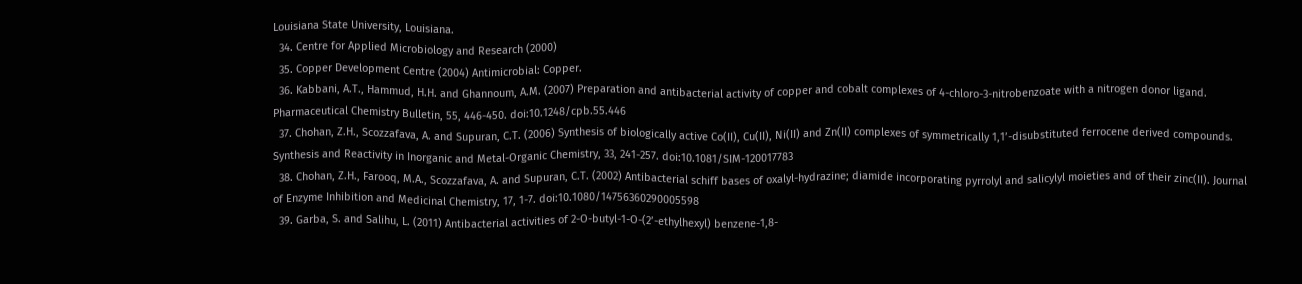Louisiana State University, Louisiana.
  34. Centre for Applied Microbiology and Research (2000)
  35. Copper Development Centre (2004) Antimicrobial: Copper.
  36. Kabbani, A.T., Hammud, H.H. and Ghannoum, A.M. (2007) Preparation and antibacterial activity of copper and cobalt complexes of 4-chloro-3-nitrobenzoate with a nitrogen donor ligand. Pharmaceutical Chemistry Bulletin, 55, 446-450. doi:10.1248/cpb.55.446
  37. Chohan, Z.H., Scozzafava, A. and Supuran, C.T. (2006) Synthesis of biologically active Co(II), Cu(II), Ni(II) and Zn(II) complexes of symmetrically 1,1’-disubstituted ferrocene derived compounds. Synthesis and Reactivity in Inorganic and Metal-Organic Chemistry, 33, 241-257. doi:10.1081/SIM-120017783
  38. Chohan, Z.H., Farooq, M.A., Scozzafava, A. and Supuran, C.T. (2002) Antibacterial schiff bases of oxalyl-hydrazine; diamide incorporating pyrrolyl and salicylyl moieties and of their zinc(II). Journal of Enzyme Inhibition and Medicinal Chemistry, 17, 1-7. doi:10.1080/14756360290005598
  39. Garba, S. and Salihu, L. (2011) Antibacterial activities of 2-O-butyl-1-O-(2’-ethylhexyl) benzene-1,8-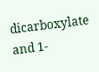dicarboxylate and 1-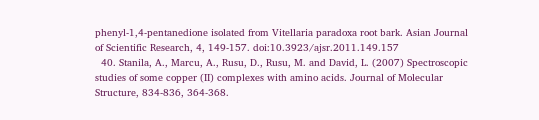phenyl-1,4-pentanedione isolated from Vitellaria paradoxa root bark. Asian Journal of Scientific Research, 4, 149-157. doi:10.3923/ajsr.2011.149.157
  40. Stanila, A., Marcu, A., Rusu, D., Rusu, M. and David, L. (2007) Spectroscopic studies of some copper (II) complexes with amino acids. Journal of Molecular Structure, 834-836, 364-368.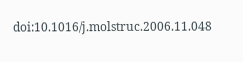doi:10.1016/j.molstruc.2006.11.048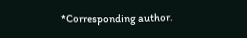*Corresponding author.